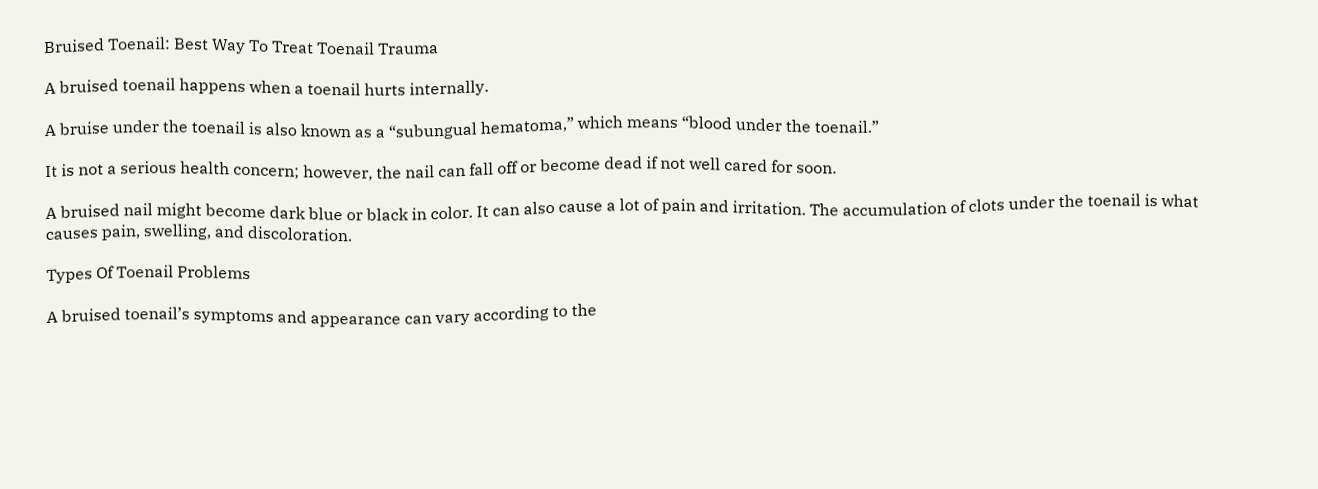Bruised Toenail: Best Way To Treat Toenail Trauma

A bruised toenail happens when a toenail hurts internally.

A bruise under the toenail is also known as a “subungual hematoma,” which means “blood under the toenail.”

It is not a serious health concern; however, the nail can fall off or become dead if not well cared for soon.

A bruised nail might become dark blue or black in color. It can also cause a lot of pain and irritation. The accumulation of clots under the toenail is what causes pain, swelling, and discoloration.

Types Of Toenail Problems

A bruised toenail’s symptoms and appearance can vary according to the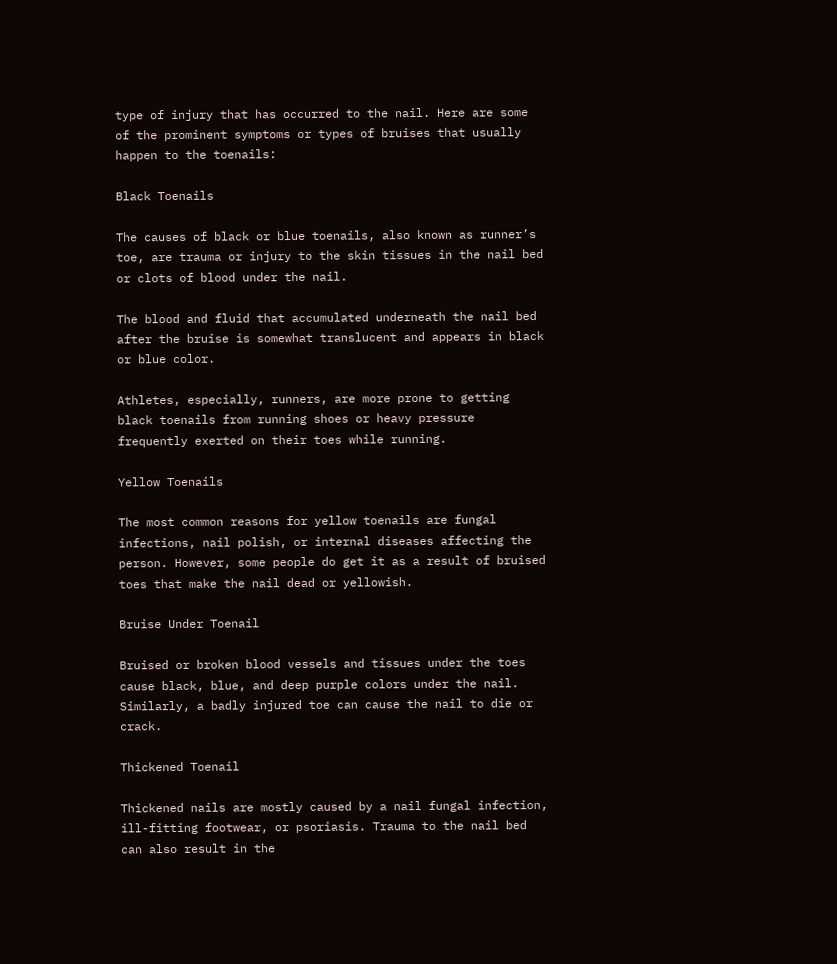type of injury that has occurred to the nail. Here are some of the prominent symptoms or types of bruises that usually happen to the toenails:

Black Toenails

The causes of black or blue toenails, also known as runner’s toe, are trauma or injury to the skin tissues in the nail bed or clots of blood under the nail.

The blood and fluid that accumulated underneath the nail bed after the bruise is somewhat translucent and appears in black or blue color.

Athletes, especially, runners, are more prone to getting black toenails from running shoes or heavy pressure frequently exerted on their toes while running.

Yellow Toenails

The most common reasons for yellow toenails are fungal infections, nail polish, or internal diseases affecting the person. However, some people do get it as a result of bruised toes that make the nail dead or yellowish.

Bruise Under Toenail

Bruised or broken blood vessels and tissues under the toes cause black, blue, and deep purple colors under the nail. Similarly, a badly injured toe can cause the nail to die or crack.

Thickened Toenail

Thickened nails are mostly caused by a nail fungal infection, ill-fitting footwear, or psoriasis. Trauma to the nail bed can also result in the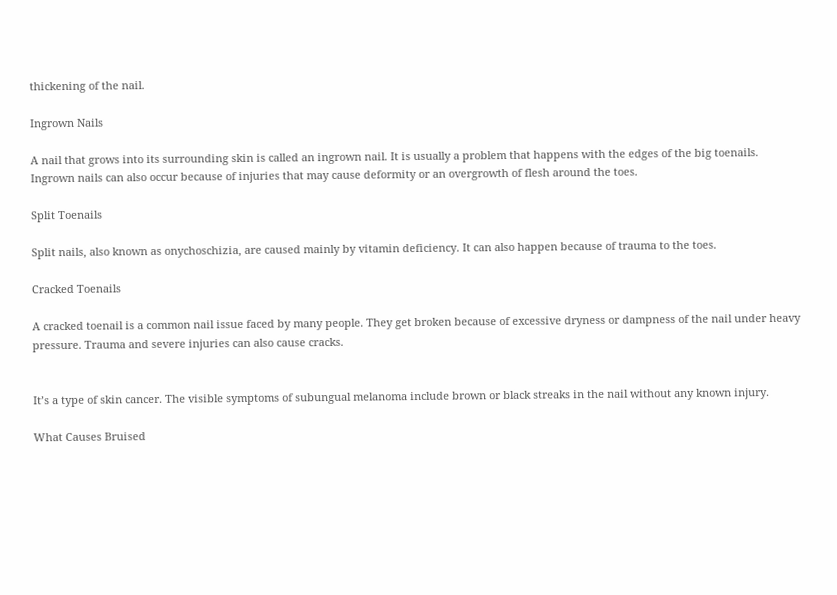thickening of the nail.

Ingrown Nails

A nail that grows into its surrounding skin is called an ingrown nail. It is usually a problem that happens with the edges of the big toenails. Ingrown nails can also occur because of injuries that may cause deformity or an overgrowth of flesh around the toes.

Split Toenails

Split nails, also known as onychoschizia, are caused mainly by vitamin deficiency. It can also happen because of trauma to the toes.

Cracked Toenails

A cracked toenail is a common nail issue faced by many people. They get broken because of excessive dryness or dampness of the nail under heavy pressure. Trauma and severe injuries can also cause cracks.


It’s a type of skin cancer. The visible symptoms of subungual melanoma include brown or black streaks in the nail without any known injury.

What Causes Bruised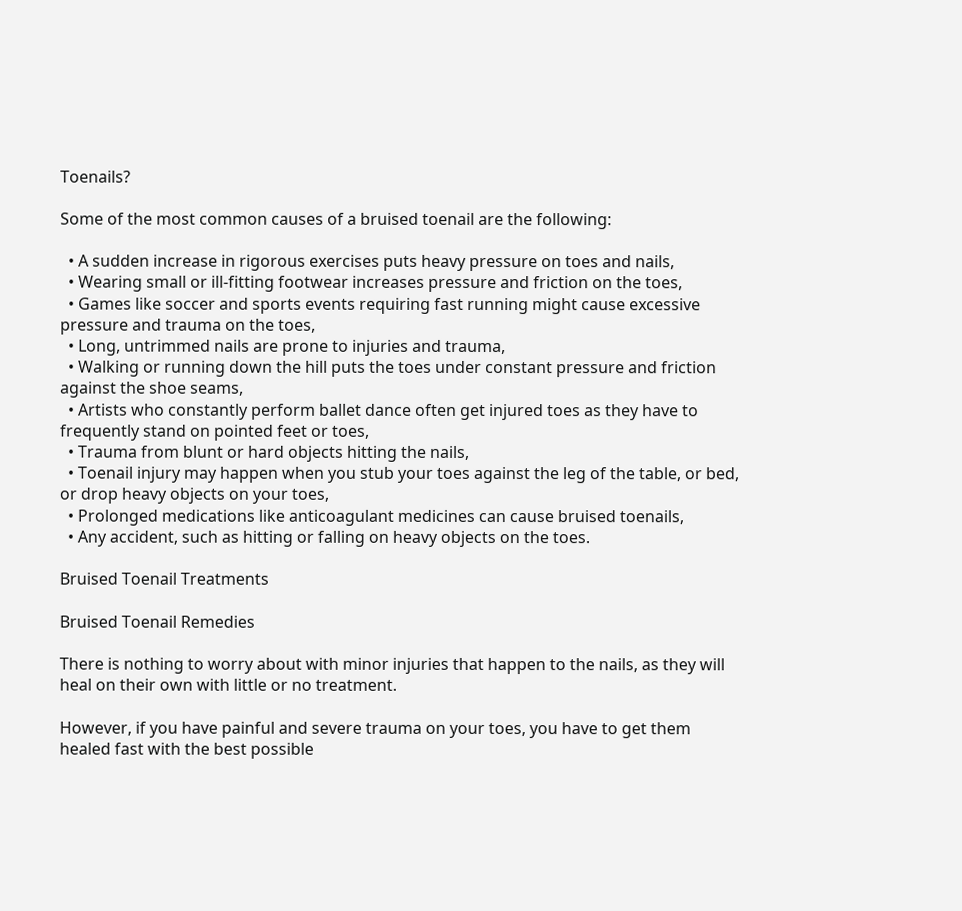Toenails?

Some of the most common causes of a bruised toenail are the following:

  • A sudden increase in rigorous exercises puts heavy pressure on toes and nails,
  • Wearing small or ill-fitting footwear increases pressure and friction on the toes,
  • Games like soccer and sports events requiring fast running might cause excessive pressure and trauma on the toes,
  • Long, untrimmed nails are prone to injuries and trauma,
  • Walking or running down the hill puts the toes under constant pressure and friction against the shoe seams,
  • Artists who constantly perform ballet dance often get injured toes as they have to frequently stand on pointed feet or toes,
  • Trauma from blunt or hard objects hitting the nails,
  • Toenail injury may happen when you stub your toes against the leg of the table, or bed, or drop heavy objects on your toes,
  • Prolonged medications like anticoagulant medicines can cause bruised toenails,
  • Any accident, such as hitting or falling on heavy objects on the toes.

Bruised Toenail Treatments

Bruised Toenail Remedies

There is nothing to worry about with minor injuries that happen to the nails, as they will heal on their own with little or no treatment.

However, if you have painful and severe trauma on your toes, you have to get them healed fast with the best possible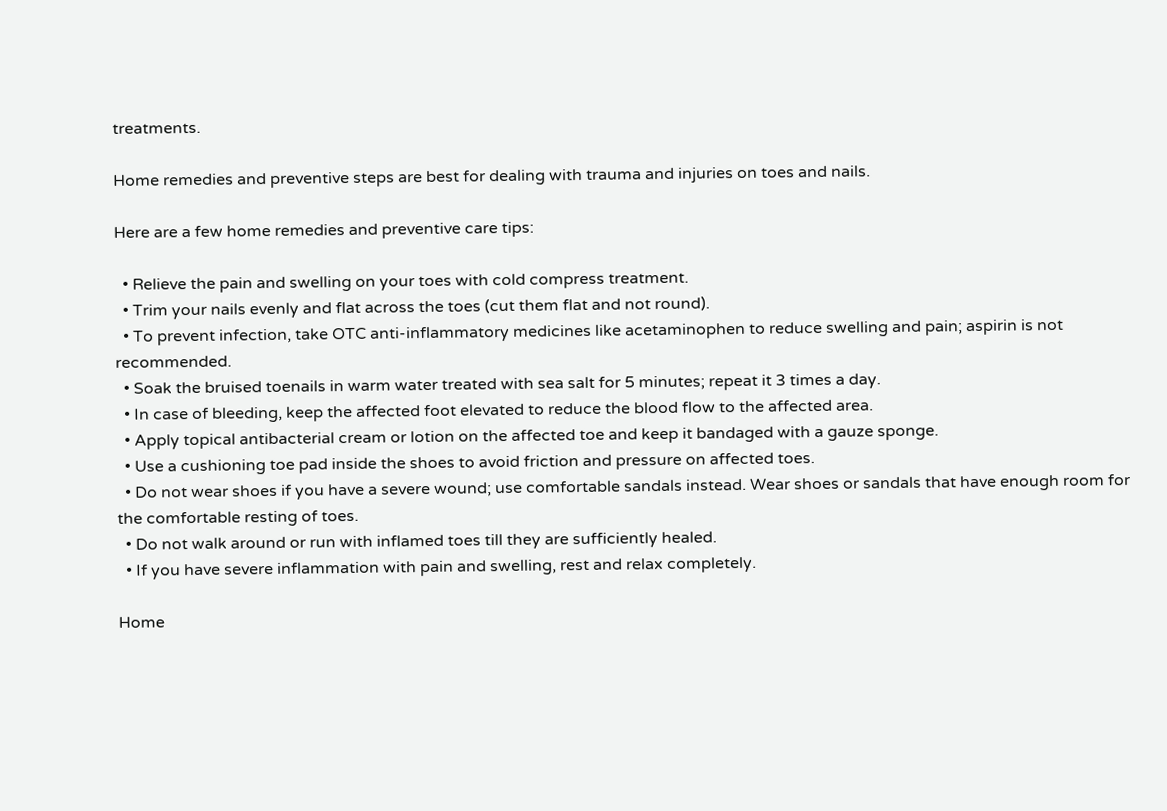treatments.

Home remedies and preventive steps are best for dealing with trauma and injuries on toes and nails.

Here are a few home remedies and preventive care tips:

  • Relieve the pain and swelling on your toes with cold compress treatment.
  • Trim your nails evenly and flat across the toes (cut them flat and not round).
  • To prevent infection, take OTC anti-inflammatory medicines like acetaminophen to reduce swelling and pain; aspirin is not recommended.
  • Soak the bruised toenails in warm water treated with sea salt for 5 minutes; repeat it 3 times a day.
  • In case of bleeding, keep the affected foot elevated to reduce the blood flow to the affected area.
  • Apply topical antibacterial cream or lotion on the affected toe and keep it bandaged with a gauze sponge.
  • Use a cushioning toe pad inside the shoes to avoid friction and pressure on affected toes.
  • Do not wear shoes if you have a severe wound; use comfortable sandals instead. Wear shoes or sandals that have enough room for the comfortable resting of toes.
  • Do not walk around or run with inflamed toes till they are sufficiently healed.
  • If you have severe inflammation with pain and swelling, rest and relax completely.

Home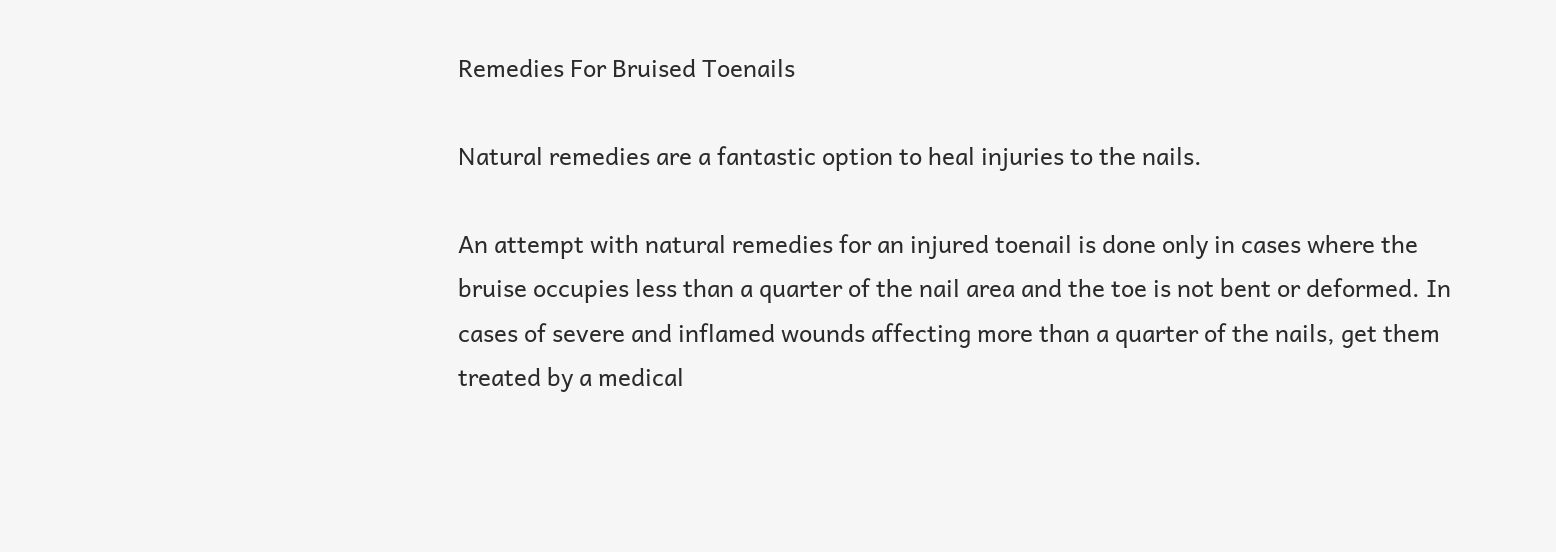Remedies For Bruised Toenails

Natural remedies are a fantastic option to heal injuries to the nails.

An attempt with natural remedies for an injured toenail is done only in cases where the bruise occupies less than a quarter of the nail area and the toe is not bent or deformed. In cases of severe and inflamed wounds affecting more than a quarter of the nails, get them treated by a medical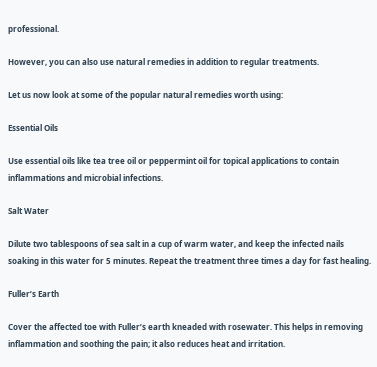professional.

However, you can also use natural remedies in addition to regular treatments.

Let us now look at some of the popular natural remedies worth using:

Essential Oils

Use essential oils like tea tree oil or peppermint oil for topical applications to contain inflammations and microbial infections.

Salt Water

Dilute two tablespoons of sea salt in a cup of warm water, and keep the infected nails soaking in this water for 5 minutes. Repeat the treatment three times a day for fast healing.

Fuller’s Earth

Cover the affected toe with Fuller’s earth kneaded with rosewater. This helps in removing inflammation and soothing the pain; it also reduces heat and irritation.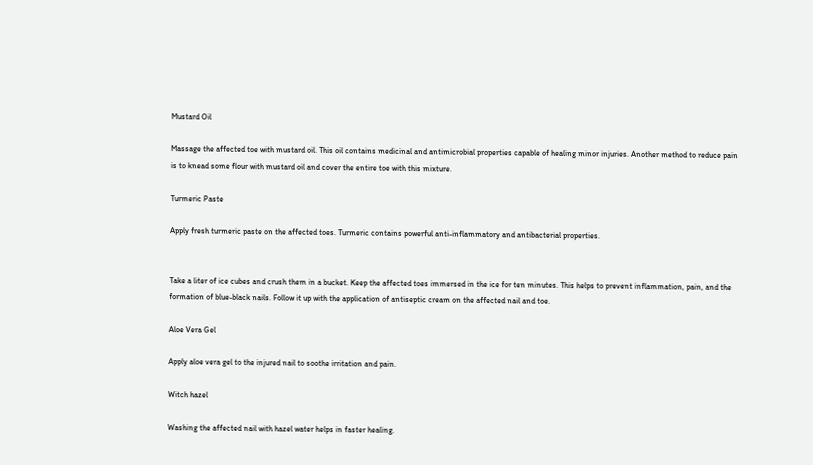Mustard Oil

Massage the affected toe with mustard oil. This oil contains medicinal and antimicrobial properties capable of healing minor injuries. Another method to reduce pain is to knead some flour with mustard oil and cover the entire toe with this mixture.

Turmeric Paste

Apply fresh turmeric paste on the affected toes. Turmeric contains powerful anti-inflammatory and antibacterial properties.


Take a liter of ice cubes and crush them in a bucket. Keep the affected toes immersed in the ice for ten minutes. This helps to prevent inflammation, pain, and the formation of blue-black nails. Follow it up with the application of antiseptic cream on the affected nail and toe.

Aloe Vera Gel

Apply aloe vera gel to the injured nail to soothe irritation and pain.

Witch hazel

Washing the affected nail with hazel water helps in faster healing.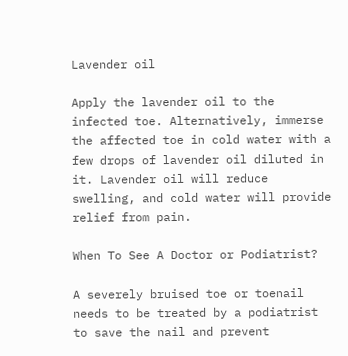Lavender oil

Apply the lavender oil to the infected toe. Alternatively, immerse the affected toe in cold water with a few drops of lavender oil diluted in it. Lavender oil will reduce swelling, and cold water will provide relief from pain.

When To See A Doctor or Podiatrist?

A severely bruised toe or toenail needs to be treated by a podiatrist to save the nail and prevent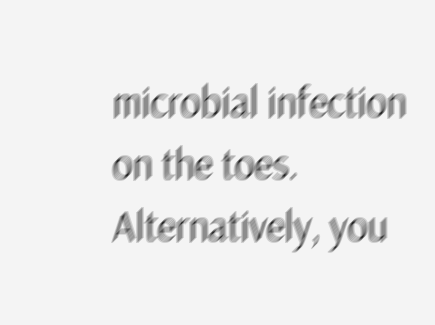microbial infection on the toes. Alternatively, you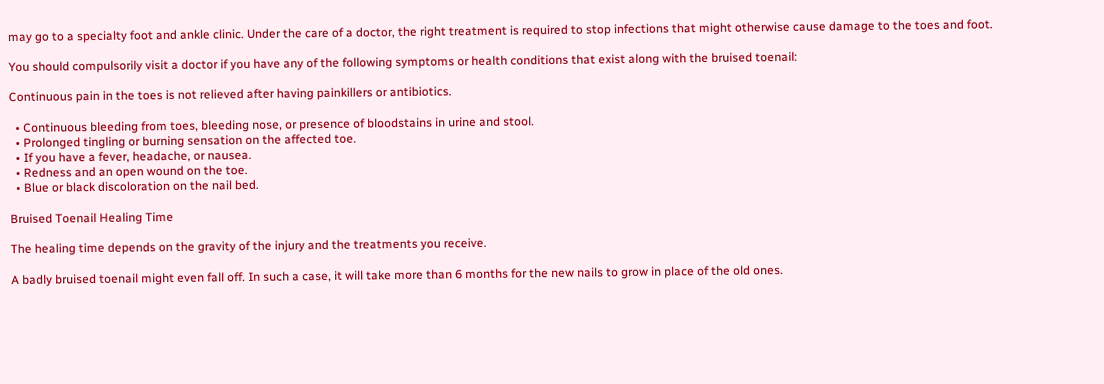may go to a specialty foot and ankle clinic. Under the care of a doctor, the right treatment is required to stop infections that might otherwise cause damage to the toes and foot.

You should compulsorily visit a doctor if you have any of the following symptoms or health conditions that exist along with the bruised toenail:

Continuous pain in the toes is not relieved after having painkillers or antibiotics.

  • Continuous bleeding from toes, bleeding nose, or presence of bloodstains in urine and stool.
  • Prolonged tingling or burning sensation on the affected toe.
  • If you have a fever, headache, or nausea.
  • Redness and an open wound on the toe.
  • Blue or black discoloration on the nail bed.

Bruised Toenail Healing Time

The healing time depends on the gravity of the injury and the treatments you receive.

A badly bruised toenail might even fall off. In such a case, it will take more than 6 months for the new nails to grow in place of the old ones.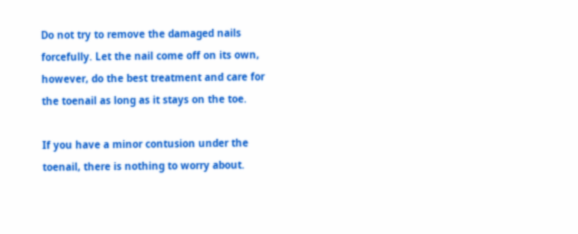Do not try to remove the damaged nails forcefully. Let the nail come off on its own, however, do the best treatment and care for the toenail as long as it stays on the toe.

If you have a minor contusion under the toenail, there is nothing to worry about.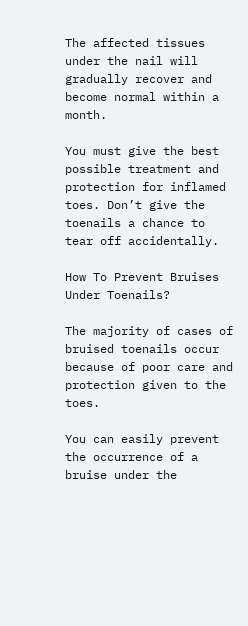The affected tissues under the nail will gradually recover and become normal within a month.

You must give the best possible treatment and protection for inflamed toes. Don’t give the toenails a chance to tear off accidentally.

How To Prevent Bruises Under Toenails?

The majority of cases of bruised toenails occur because of poor care and protection given to the toes.

You can easily prevent the occurrence of a bruise under the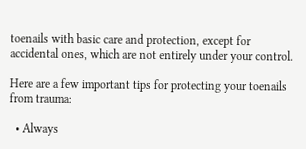toenails with basic care and protection, except for accidental ones, which are not entirely under your control.

Here are a few important tips for protecting your toenails from trauma:

  • Always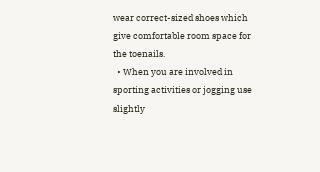wear correct-sized shoes which give comfortable room space for the toenails.
  • When you are involved in sporting activities or jogging use slightly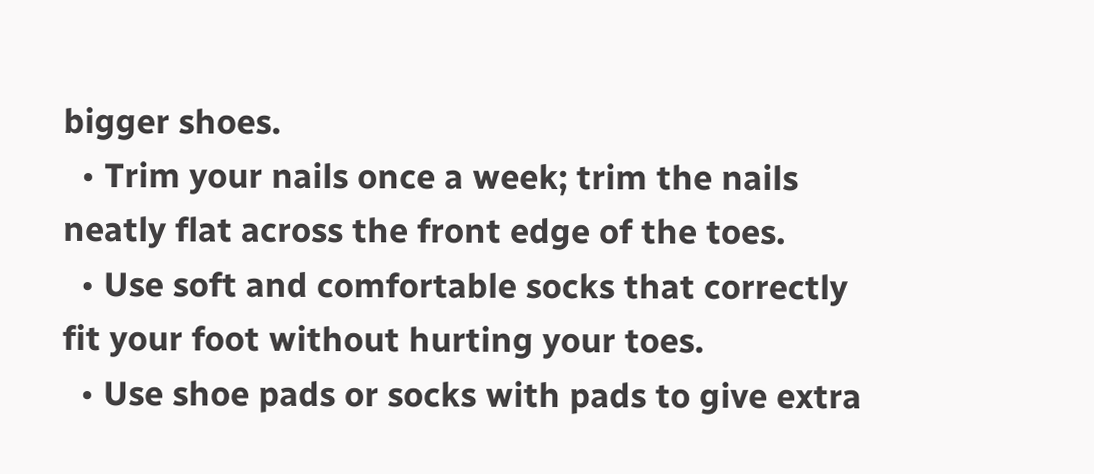bigger shoes.
  • Trim your nails once a week; trim the nails neatly flat across the front edge of the toes.
  • Use soft and comfortable socks that correctly fit your foot without hurting your toes.
  • Use shoe pads or socks with pads to give extra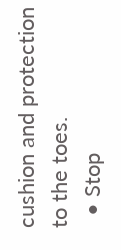cushion and protection to the toes.
  • Stop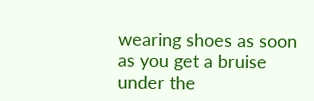wearing shoes as soon as you get a bruise under the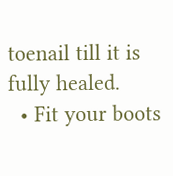toenail till it is fully healed.
  • Fit your boots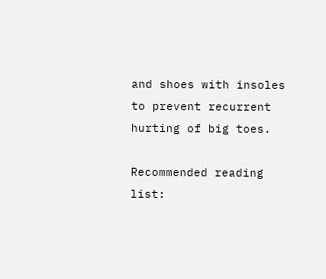and shoes with insoles to prevent recurrent hurting of big toes.

Recommended reading list: